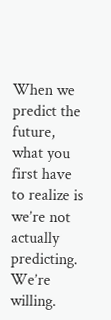When we predict the future, what you first have to realize is we’re not actually predicting. We’re willing.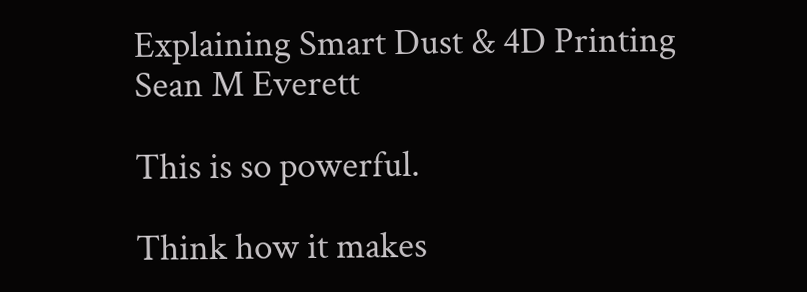Explaining Smart Dust & 4D Printing
Sean M Everett

This is so powerful.

Think how it makes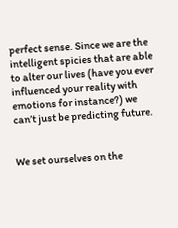perfect sense. Since we are the intelligent spicies that are able to alter our lives (have you ever influenced your reality with emotions for instance?) we can’t just be predicting future.


We set ourselves on the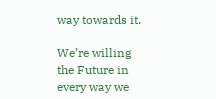way towards it.

We’re willing the Future in every way we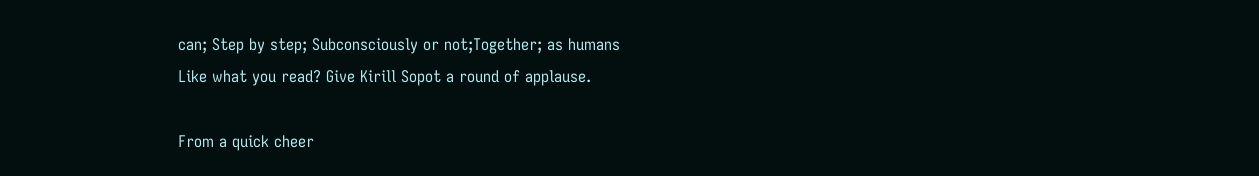can; Step by step; Subconsciously or not;Together; as humans
Like what you read? Give Kirill Sopot a round of applause.

From a quick cheer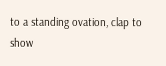to a standing ovation, clap to show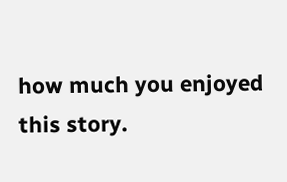how much you enjoyed this story.